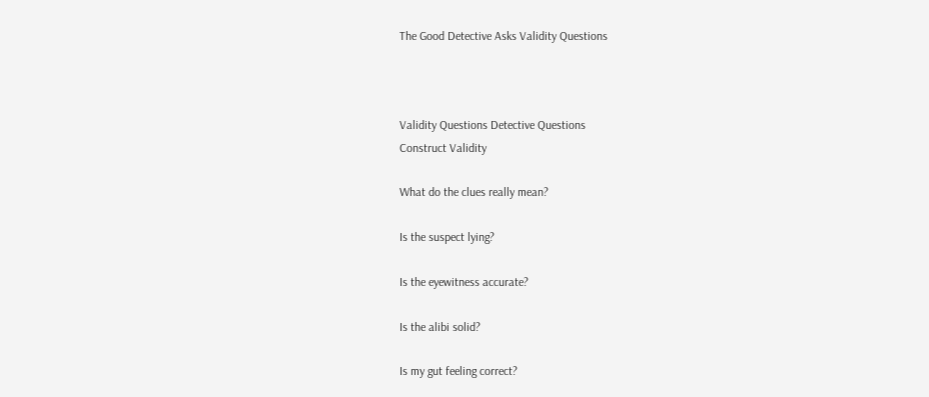The Good Detective Asks Validity Questions



Validity Questions Detective Questions
Construct Validity

What do the clues really mean?

Is the suspect lying?

Is the eyewitness accurate?

Is the alibi solid?

Is my gut feeling correct?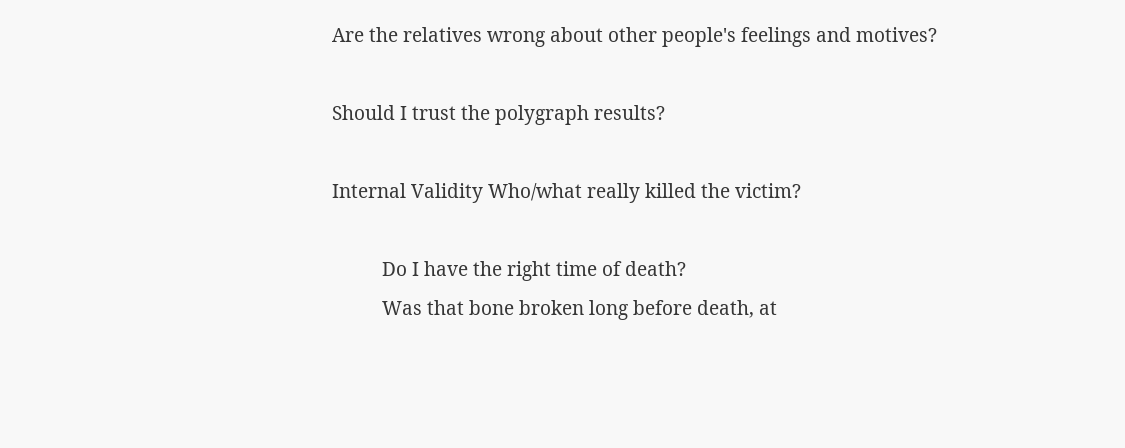Are the relatives wrong about other people's feelings and motives?

Should I trust the polygraph results?

Internal Validity Who/what really killed the victim?

          Do I have the right time of death?
          Was that bone broken long before death, at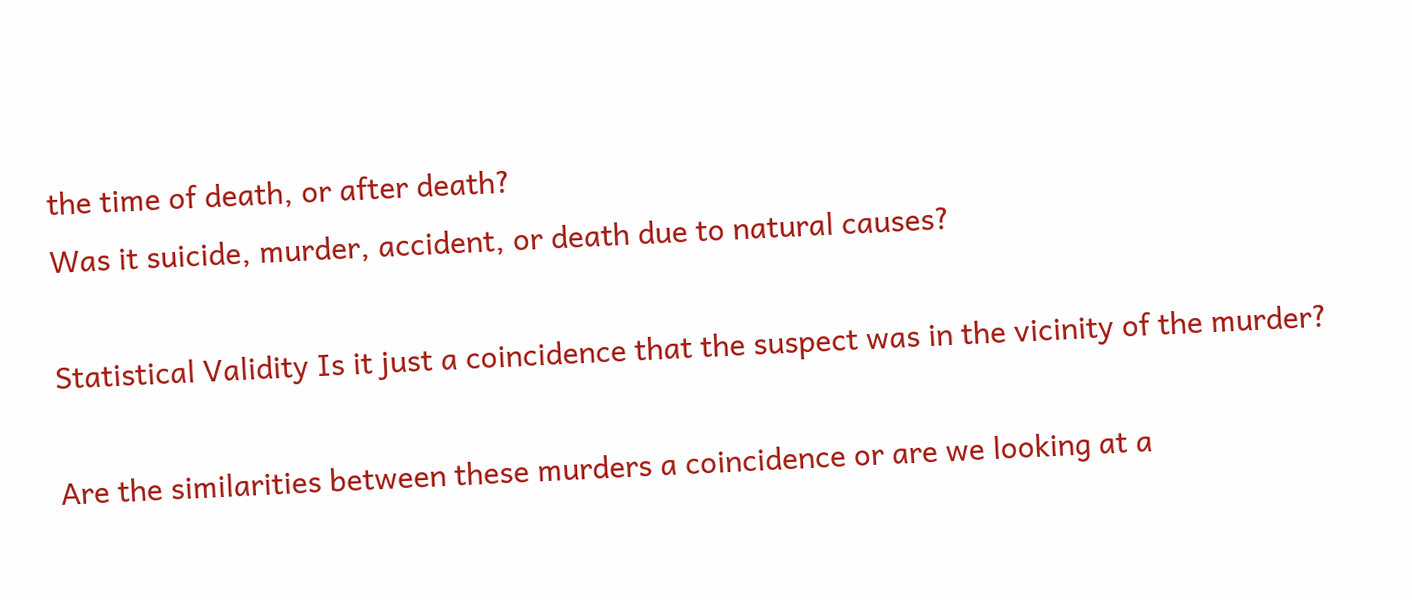the time of death, or after death?
Was it suicide, murder, accident, or death due to natural causes?

Statistical Validity Is it just a coincidence that the suspect was in the vicinity of the murder?

Are the similarities between these murders a coincidence or are we looking at a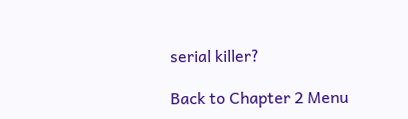serial killer?

Back to Chapter 2 Menu